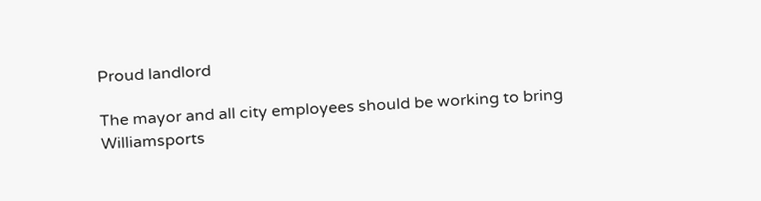Proud landlord

The mayor and all city employees should be working to bring Williamsports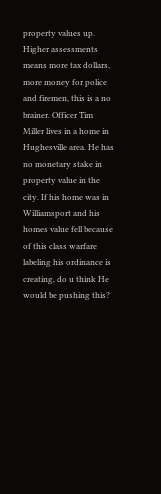property values up. Higher assessments means more tax dollars, more money for police and firemen, this is a no brainer. Officer Tim Miller lives in a home in Hughesville area. He has no monetary stake in property value in the city. If his home was in Williamsport and his homes value fell because of this class warfare labeling his ordinance is creating, do u think He would be pushing this?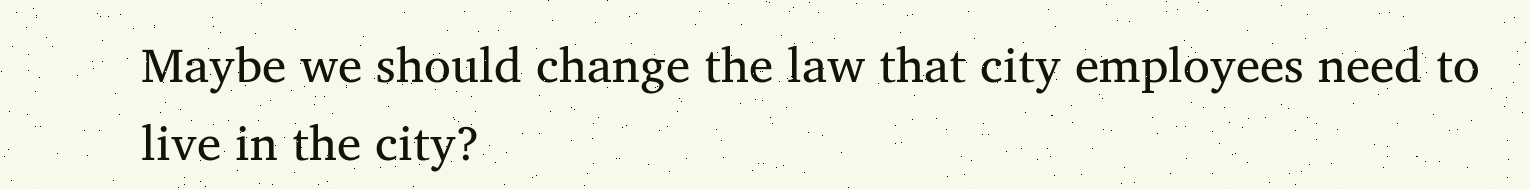Maybe we should change the law that city employees need to live in the city?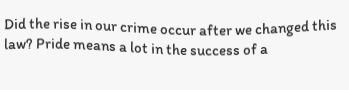Did the rise in our crime occur after we changed this law? Pride means a lot in the success of a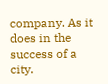company. As it does in the success of a city.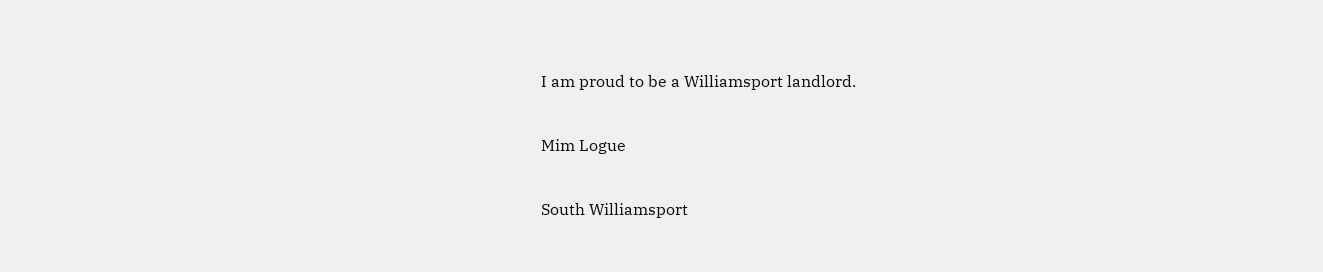I am proud to be a Williamsport landlord.

Mim Logue

South Williamsport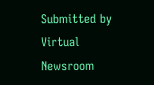Submitted by Virtual Newsroom